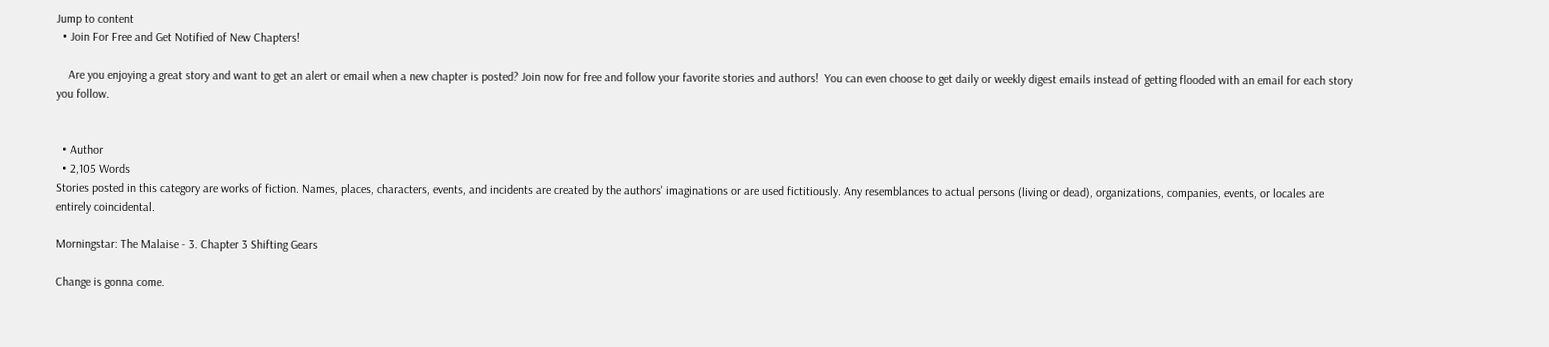Jump to content
  • Join For Free and Get Notified of New Chapters!

    Are you enjoying a great story and want to get an alert or email when a new chapter is posted? Join now for free and follow your favorite stories and authors!  You can even choose to get daily or weekly digest emails instead of getting flooded with an email for each story you follow.


  • Author
  • 2,105 Words
Stories posted in this category are works of fiction. Names, places, characters, events, and incidents are created by the authors' imaginations or are used fictitiously. Any resemblances to actual persons (living or dead), organizations, companies, events, or locales are entirely coincidental.

Morningstar: The Malaise - 3. Chapter 3 Shifting Gears

Change is gonna come.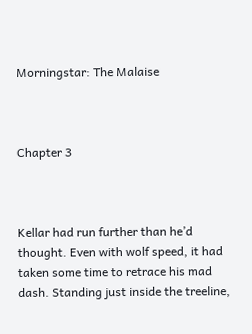Morningstar: The Malaise



Chapter 3



Kellar had run further than he’d thought. Even with wolf speed, it had taken some time to retrace his mad dash. Standing just inside the treeline,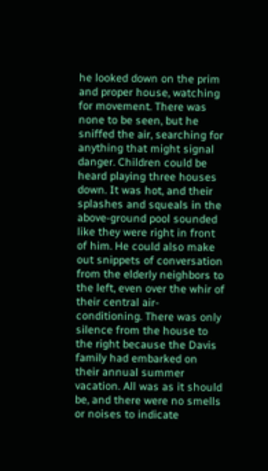he looked down on the prim and proper house, watching for movement. There was none to be seen, but he sniffed the air, searching for anything that might signal danger. Children could be heard playing three houses down. It was hot, and their splashes and squeals in the above-ground pool sounded like they were right in front of him. He could also make out snippets of conversation from the elderly neighbors to the left, even over the whir of their central air-conditioning. There was only silence from the house to the right because the Davis family had embarked on their annual summer vacation. All was as it should be, and there were no smells or noises to indicate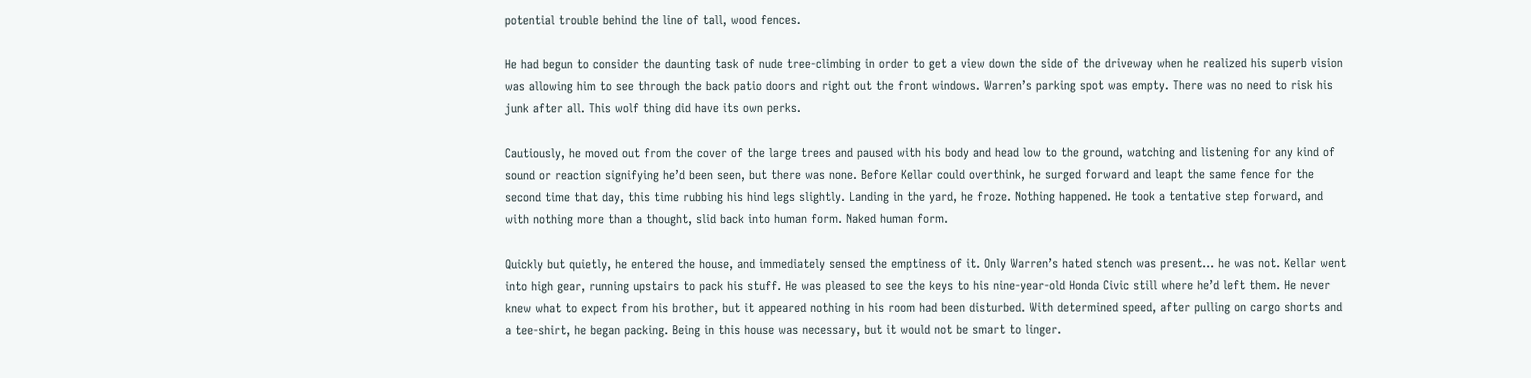potential trouble behind the line of tall, wood fences.

He had begun to consider the daunting task of nude tree-climbing in order to get a view down the side of the driveway when he realized his superb vision was allowing him to see through the back patio doors and right out the front windows. Warren’s parking spot was empty. There was no need to risk his junk after all. This wolf thing did have its own perks.

Cautiously, he moved out from the cover of the large trees and paused with his body and head low to the ground, watching and listening for any kind of sound or reaction signifying he’d been seen, but there was none. Before Kellar could overthink, he surged forward and leapt the same fence for the second time that day, this time rubbing his hind legs slightly. Landing in the yard, he froze. Nothing happened. He took a tentative step forward, and with nothing more than a thought, slid back into human form. Naked human form.

Quickly but quietly, he entered the house, and immediately sensed the emptiness of it. Only Warren’s hated stench was present… he was not. Kellar went into high gear, running upstairs to pack his stuff. He was pleased to see the keys to his nine-year-old Honda Civic still where he’d left them. He never knew what to expect from his brother, but it appeared nothing in his room had been disturbed. With determined speed, after pulling on cargo shorts and a tee-shirt, he began packing. Being in this house was necessary, but it would not be smart to linger.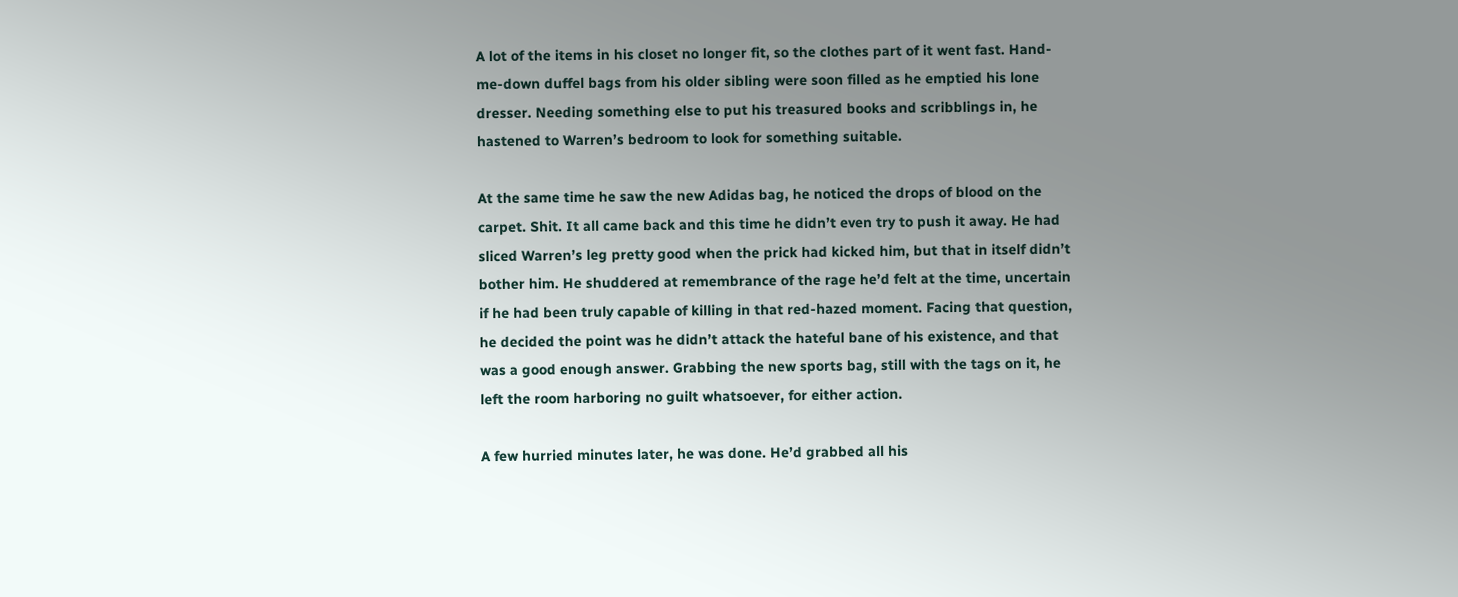A lot of the items in his closet no longer fit, so the clothes part of it went fast. Hand-me-down duffel bags from his older sibling were soon filled as he emptied his lone dresser. Needing something else to put his treasured books and scribblings in, he hastened to Warren’s bedroom to look for something suitable.

At the same time he saw the new Adidas bag, he noticed the drops of blood on the carpet. Shit. It all came back and this time he didn’t even try to push it away. He had sliced Warren’s leg pretty good when the prick had kicked him, but that in itself didn’t bother him. He shuddered at remembrance of the rage he’d felt at the time, uncertain if he had been truly capable of killing in that red-hazed moment. Facing that question, he decided the point was he didn’t attack the hateful bane of his existence, and that was a good enough answer. Grabbing the new sports bag, still with the tags on it, he left the room harboring no guilt whatsoever, for either action.

A few hurried minutes later, he was done. He’d grabbed all his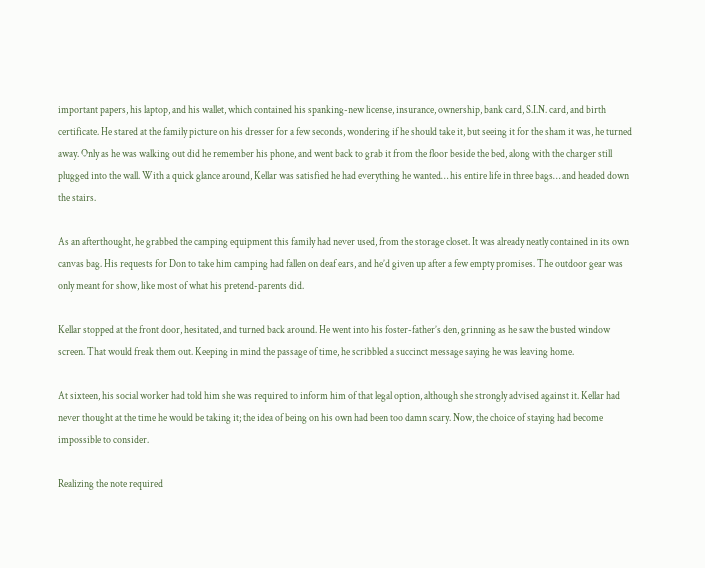important papers, his laptop, and his wallet, which contained his spanking-new license, insurance, ownership, bank card, S.I.N. card, and birth certificate. He stared at the family picture on his dresser for a few seconds, wondering if he should take it, but seeing it for the sham it was, he turned away. Only as he was walking out did he remember his phone, and went back to grab it from the floor beside the bed, along with the charger still plugged into the wall. With a quick glance around, Kellar was satisfied he had everything he wanted… his entire life in three bags… and headed down the stairs.

As an afterthought, he grabbed the camping equipment this family had never used, from the storage closet. It was already neatly contained in its own canvas bag. His requests for Don to take him camping had fallen on deaf ears, and he’d given up after a few empty promises. The outdoor gear was only meant for show, like most of what his pretend-parents did.

Kellar stopped at the front door, hesitated, and turned back around. He went into his foster-father’s den, grinning as he saw the busted window screen. That would freak them out. Keeping in mind the passage of time, he scribbled a succinct message saying he was leaving home.

At sixteen, his social worker had told him she was required to inform him of that legal option, although she strongly advised against it. Kellar had never thought at the time he would be taking it; the idea of being on his own had been too damn scary. Now, the choice of staying had become impossible to consider.

Realizing the note required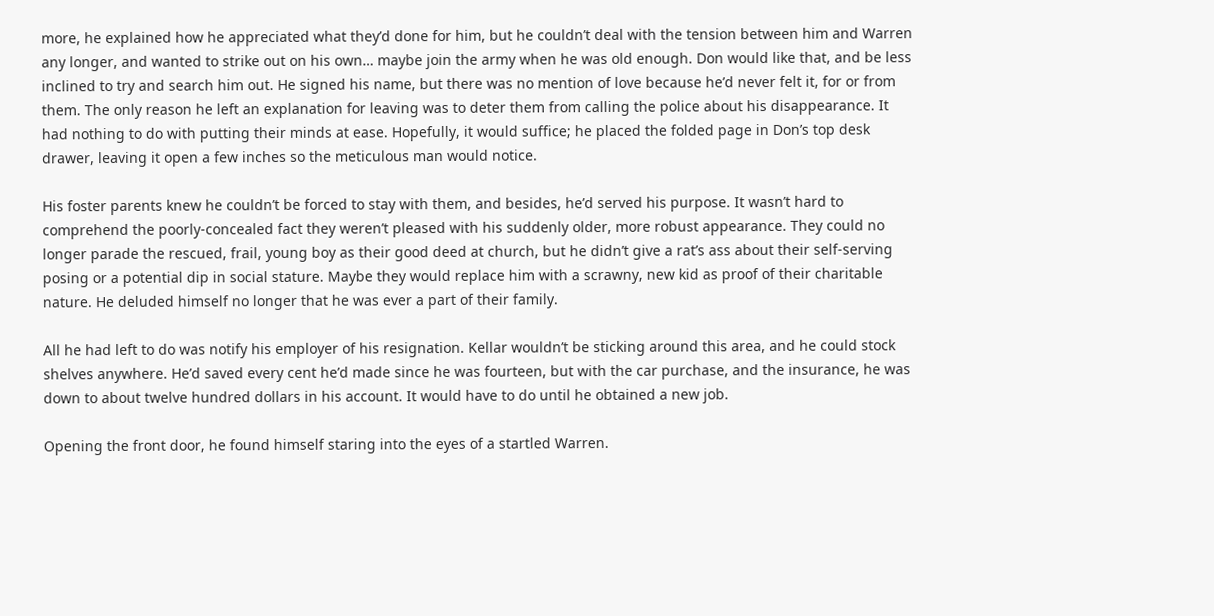more, he explained how he appreciated what they’d done for him, but he couldn’t deal with the tension between him and Warren any longer, and wanted to strike out on his own… maybe join the army when he was old enough. Don would like that, and be less inclined to try and search him out. He signed his name, but there was no mention of love because he’d never felt it, for or from them. The only reason he left an explanation for leaving was to deter them from calling the police about his disappearance. It had nothing to do with putting their minds at ease. Hopefully, it would suffice; he placed the folded page in Don’s top desk drawer, leaving it open a few inches so the meticulous man would notice.

His foster parents knew he couldn’t be forced to stay with them, and besides, he’d served his purpose. It wasn’t hard to comprehend the poorly-concealed fact they weren’t pleased with his suddenly older, more robust appearance. They could no longer parade the rescued, frail, young boy as their good deed at church, but he didn’t give a rat’s ass about their self-serving posing or a potential dip in social stature. Maybe they would replace him with a scrawny, new kid as proof of their charitable nature. He deluded himself no longer that he was ever a part of their family.

All he had left to do was notify his employer of his resignation. Kellar wouldn’t be sticking around this area, and he could stock shelves anywhere. He’d saved every cent he’d made since he was fourteen, but with the car purchase, and the insurance, he was down to about twelve hundred dollars in his account. It would have to do until he obtained a new job.

Opening the front door, he found himself staring into the eyes of a startled Warren.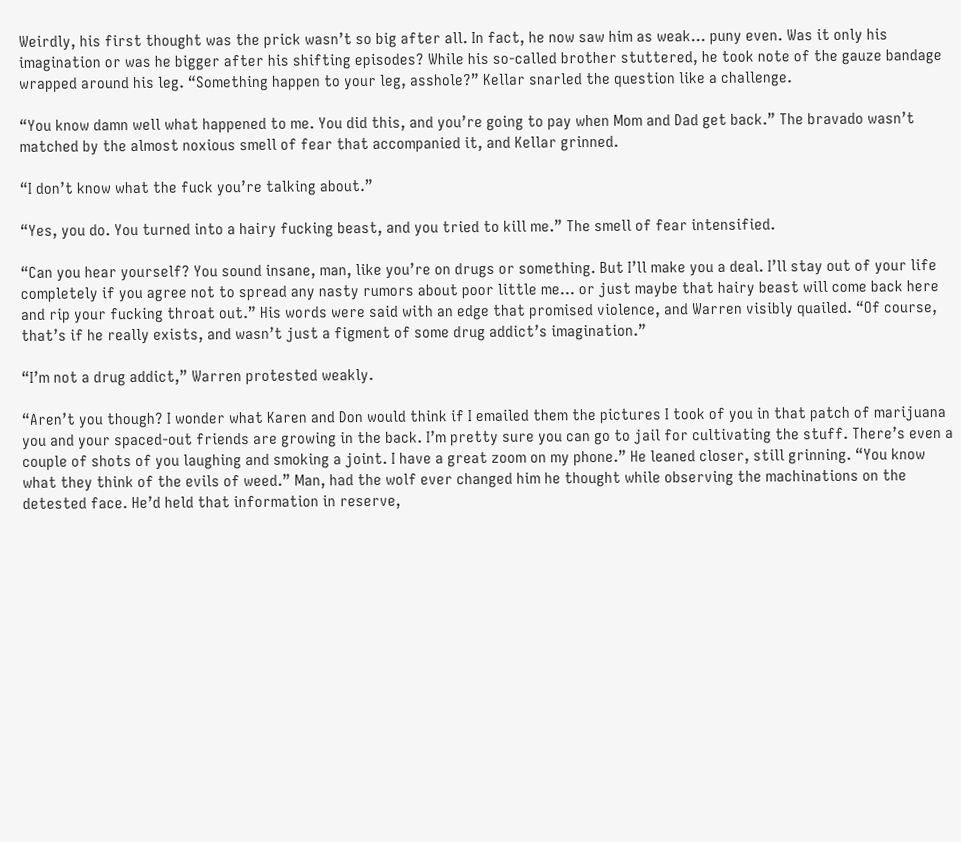Weirdly, his first thought was the prick wasn’t so big after all. In fact, he now saw him as weak… puny even. Was it only his imagination or was he bigger after his shifting episodes? While his so-called brother stuttered, he took note of the gauze bandage wrapped around his leg. “Something happen to your leg, asshole?” Kellar snarled the question like a challenge.

“You know damn well what happened to me. You did this, and you’re going to pay when Mom and Dad get back.” The bravado wasn’t matched by the almost noxious smell of fear that accompanied it, and Kellar grinned.

“I don’t know what the fuck you’re talking about.”

“Yes, you do. You turned into a hairy fucking beast, and you tried to kill me.” The smell of fear intensified.

“Can you hear yourself? You sound insane, man, like you’re on drugs or something. But I’ll make you a deal. I’ll stay out of your life completely if you agree not to spread any nasty rumors about poor little me… or just maybe that hairy beast will come back here and rip your fucking throat out.” His words were said with an edge that promised violence, and Warren visibly quailed. “Of course, that’s if he really exists, and wasn’t just a figment of some drug addict’s imagination.”

“I’m not a drug addict,” Warren protested weakly.

“Aren’t you though? I wonder what Karen and Don would think if I emailed them the pictures I took of you in that patch of marijuana you and your spaced-out friends are growing in the back. I’m pretty sure you can go to jail for cultivating the stuff. There’s even a couple of shots of you laughing and smoking a joint. I have a great zoom on my phone.” He leaned closer, still grinning. “You know what they think of the evils of weed.” Man, had the wolf ever changed him he thought while observing the machinations on the detested face. He’d held that information in reserve,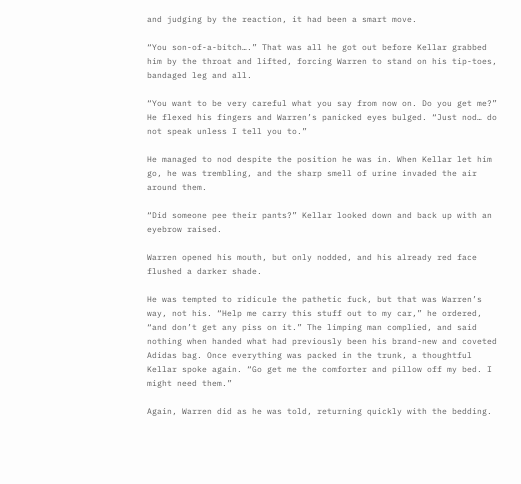and judging by the reaction, it had been a smart move.

“You son-of-a-bitch….” That was all he got out before Kellar grabbed him by the throat and lifted, forcing Warren to stand on his tip-toes, bandaged leg and all.

“You want to be very careful what you say from now on. Do you get me?” He flexed his fingers and Warren’s panicked eyes bulged. “Just nod… do not speak unless I tell you to.”

He managed to nod despite the position he was in. When Kellar let him go, he was trembling, and the sharp smell of urine invaded the air around them.

“Did someone pee their pants?” Kellar looked down and back up with an eyebrow raised.

Warren opened his mouth, but only nodded, and his already red face flushed a darker shade.

He was tempted to ridicule the pathetic fuck, but that was Warren’s way, not his. “Help me carry this stuff out to my car,” he ordered, “and don’t get any piss on it.” The limping man complied, and said nothing when handed what had previously been his brand-new and coveted Adidas bag. Once everything was packed in the trunk, a thoughtful Kellar spoke again. “Go get me the comforter and pillow off my bed. I might need them.”

Again, Warren did as he was told, returning quickly with the bedding.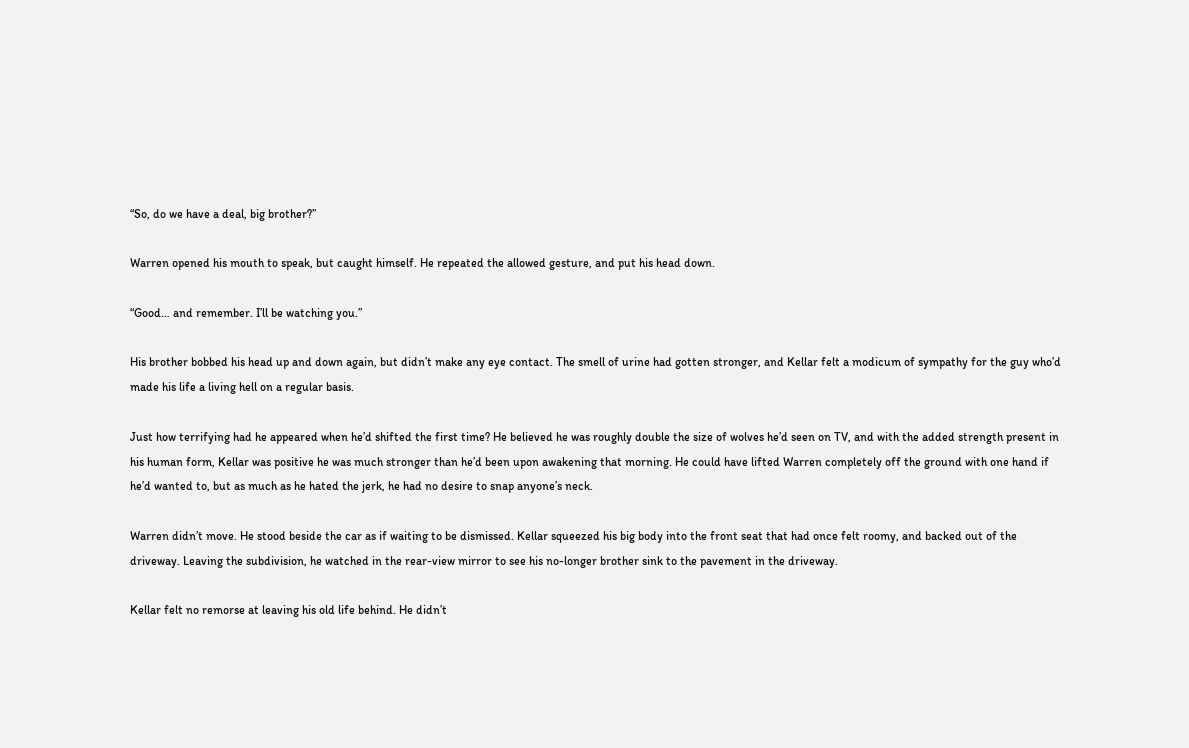“So, do we have a deal, big brother?”

Warren opened his mouth to speak, but caught himself. He repeated the allowed gesture, and put his head down.

“Good… and remember. I’ll be watching you.”

His brother bobbed his head up and down again, but didn’t make any eye contact. The smell of urine had gotten stronger, and Kellar felt a modicum of sympathy for the guy who’d made his life a living hell on a regular basis.

Just how terrifying had he appeared when he’d shifted the first time? He believed he was roughly double the size of wolves he’d seen on TV, and with the added strength present in his human form, Kellar was positive he was much stronger than he’d been upon awakening that morning. He could have lifted Warren completely off the ground with one hand if he’d wanted to, but as much as he hated the jerk, he had no desire to snap anyone’s neck.

Warren didn’t move. He stood beside the car as if waiting to be dismissed. Kellar squeezed his big body into the front seat that had once felt roomy, and backed out of the driveway. Leaving the subdivision, he watched in the rear-view mirror to see his no-longer brother sink to the pavement in the driveway.

Kellar felt no remorse at leaving his old life behind. He didn’t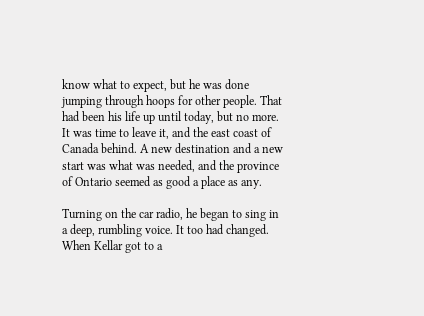know what to expect, but he was done jumping through hoops for other people. That had been his life up until today, but no more. It was time to leave it, and the east coast of Canada behind. A new destination and a new start was what was needed, and the province of Ontario seemed as good a place as any.

Turning on the car radio, he began to sing in a deep, rumbling voice. It too had changed. When Kellar got to a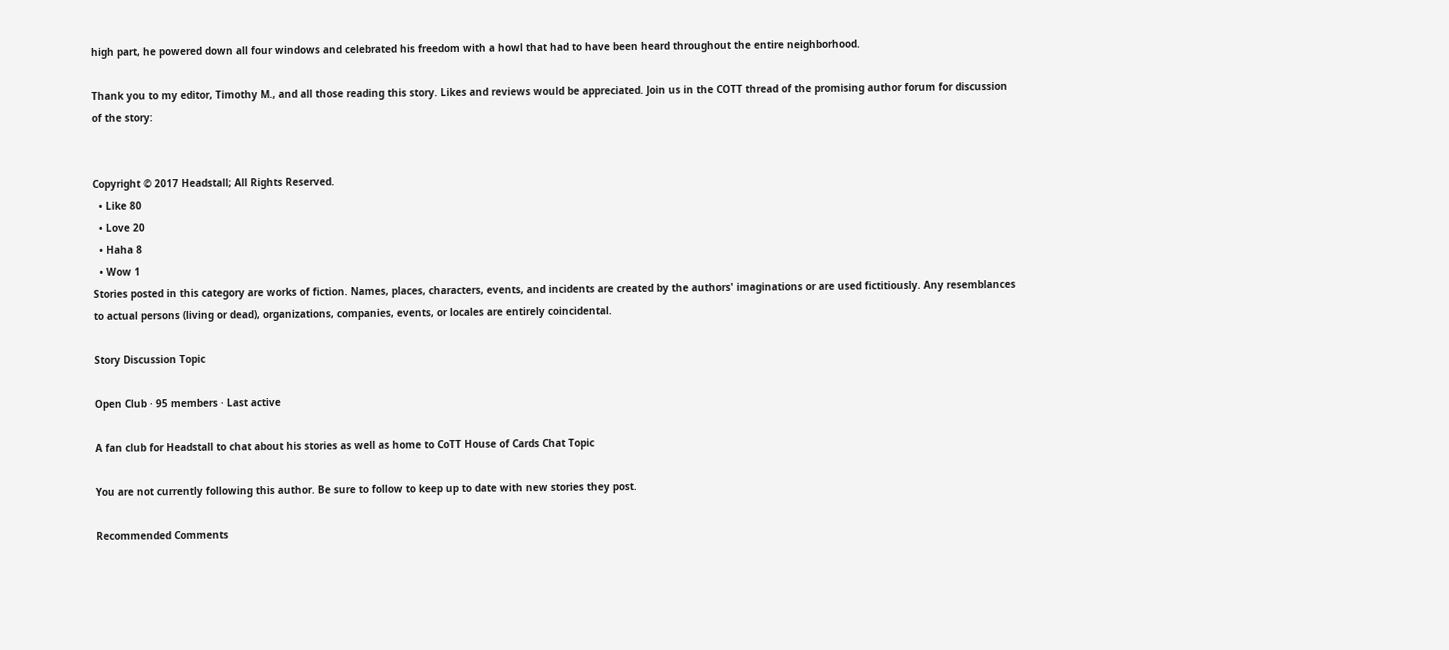high part, he powered down all four windows and celebrated his freedom with a howl that had to have been heard throughout the entire neighborhood.

Thank you to my editor, Timothy M., and all those reading this story. Likes and reviews would be appreciated. Join us in the COTT thread of the promising author forum for discussion of the story:


Copyright © 2017 Headstall; All Rights Reserved.
  • Like 80
  • Love 20
  • Haha 8
  • Wow 1
Stories posted in this category are works of fiction. Names, places, characters, events, and incidents are created by the authors' imaginations or are used fictitiously. Any resemblances to actual persons (living or dead), organizations, companies, events, or locales are entirely coincidental.

Story Discussion Topic

Open Club · 95 members · Last active

A fan club for Headstall to chat about his stories as well as home to CoTT House of Cards Chat Topic

You are not currently following this author. Be sure to follow to keep up to date with new stories they post.

Recommended Comments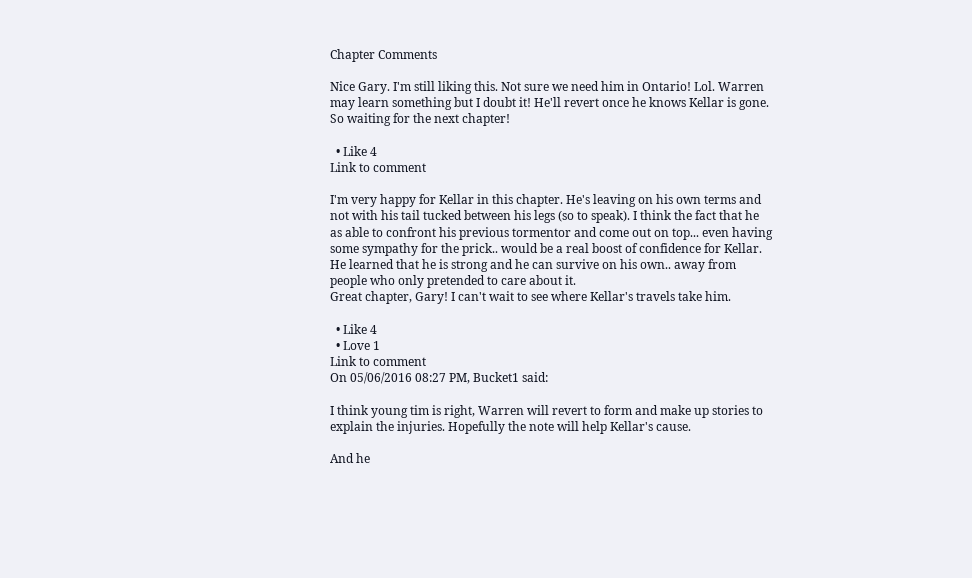Chapter Comments

Nice Gary. I'm still liking this. Not sure we need him in Ontario! Lol. Warren may learn something but I doubt it! He'll revert once he knows Kellar is gone. So waiting for the next chapter!

  • Like 4
Link to comment

I'm very happy for Kellar in this chapter. He's leaving on his own terms and not with his tail tucked between his legs (so to speak). I think the fact that he as able to confront his previous tormentor and come out on top... even having some sympathy for the prick.. would be a real boost of confidence for Kellar. He learned that he is strong and he can survive on his own.. away from people who only pretended to care about it.
Great chapter, Gary! I can't wait to see where Kellar's travels take him.

  • Like 4
  • Love 1
Link to comment
On 05/06/2016 08:27 PM, Bucket1 said:

I think young tim is right, Warren will revert to form and make up stories to explain the injuries. Hopefully the note will help Kellar's cause.

And he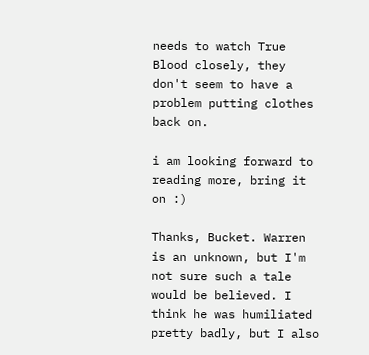needs to watch True Blood closely, they don't seem to have a problem putting clothes back on.

i am looking forward to reading more, bring it on :)

Thanks, Bucket. Warren is an unknown, but I'm not sure such a tale would be believed. I think he was humiliated pretty badly, but I also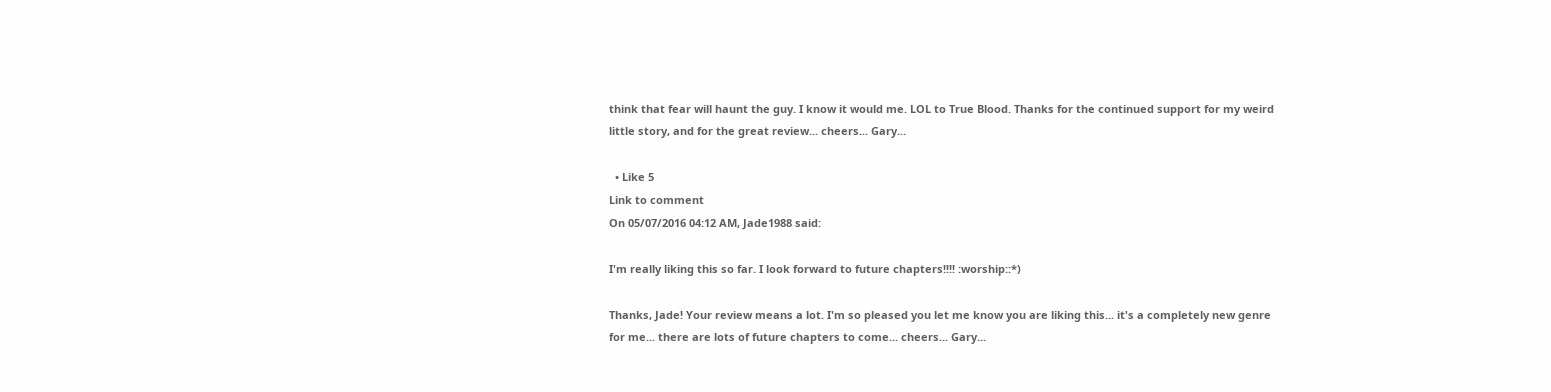think that fear will haunt the guy. I know it would me. LOL to True Blood. Thanks for the continued support for my weird little story, and for the great review... cheers... Gary...

  • Like 5
Link to comment
On 05/07/2016 04:12 AM, Jade1988 said:

I'm really liking this so far. I look forward to future chapters!!!! :worship::*)

Thanks, Jade! Your review means a lot. I'm so pleased you let me know you are liking this... it's a completely new genre for me... there are lots of future chapters to come... cheers... Gary...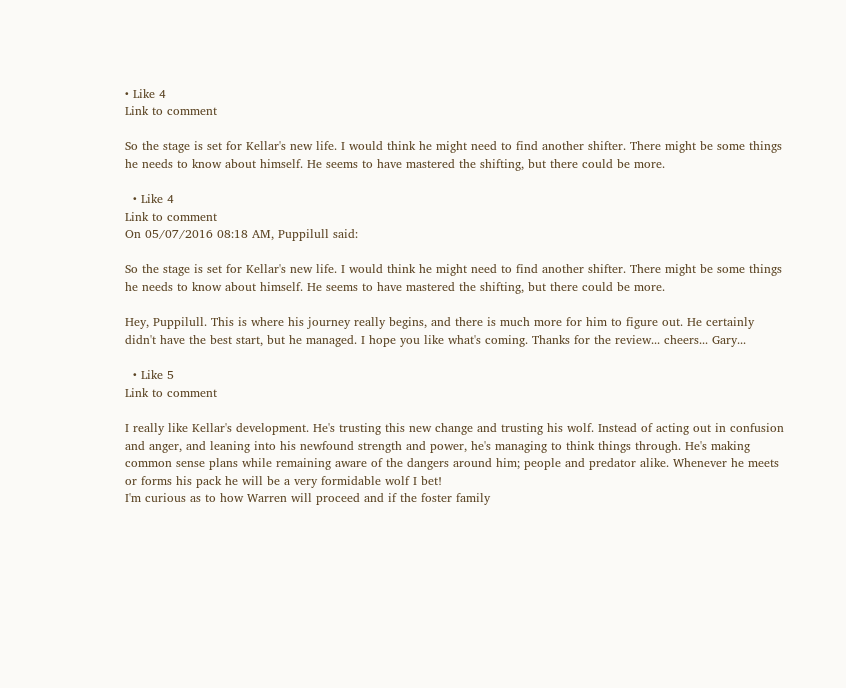• Like 4
Link to comment

So the stage is set for Kellar's new life. I would think he might need to find another shifter. There might be some things he needs to know about himself. He seems to have mastered the shifting, but there could be more.

  • Like 4
Link to comment
On 05/07/2016 08:18 AM, Puppilull said:

So the stage is set for Kellar's new life. I would think he might need to find another shifter. There might be some things he needs to know about himself. He seems to have mastered the shifting, but there could be more.

Hey, Puppilull. This is where his journey really begins, and there is much more for him to figure out. He certainly didn't have the best start, but he managed. I hope you like what's coming. Thanks for the review... cheers... Gary...

  • Like 5
Link to comment

I really like Kellar's development. He's trusting this new change and trusting his wolf. Instead of acting out in confusion and anger, and leaning into his newfound strength and power, he's managing to think things through. He's making common sense plans while remaining aware of the dangers around him; people and predator alike. Whenever he meets or forms his pack he will be a very formidable wolf I bet!
I'm curious as to how Warren will proceed and if the foster family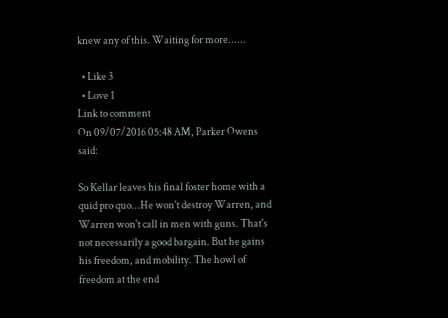knew any of this. Waiting for more......

  • Like 3
  • Love 1
Link to comment
On 09/07/2016 05:48 AM, Parker Owens said:

So Kellar leaves his final foster home with a quid pro quo...He won't destroy Warren, and Warren won't call in men with guns. That's not necessarily a good bargain. But he gains his freedom, and mobility. The howl of freedom at the end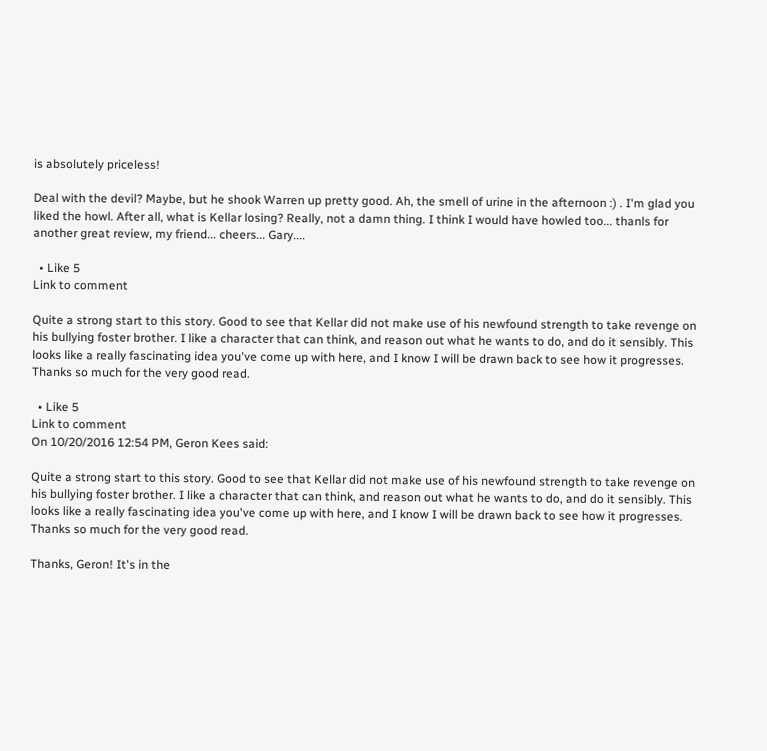is absolutely priceless!

Deal with the devil? Maybe, but he shook Warren up pretty good. Ah, the smell of urine in the afternoon :) . I'm glad you liked the howl. After all, what is Kellar losing? Really, not a damn thing. I think I would have howled too... thanls for another great review, my friend... cheers... Gary....

  • Like 5
Link to comment

Quite a strong start to this story. Good to see that Kellar did not make use of his newfound strength to take revenge on his bullying foster brother. I like a character that can think, and reason out what he wants to do, and do it sensibly. This looks like a really fascinating idea you've come up with here, and I know I will be drawn back to see how it progresses. Thanks so much for the very good read.

  • Like 5
Link to comment
On 10/20/2016 12:54 PM, Geron Kees said:

Quite a strong start to this story. Good to see that Kellar did not make use of his newfound strength to take revenge on his bullying foster brother. I like a character that can think, and reason out what he wants to do, and do it sensibly. This looks like a really fascinating idea you've come up with here, and I know I will be drawn back to see how it progresses. Thanks so much for the very good read.

Thanks, Geron! It's in the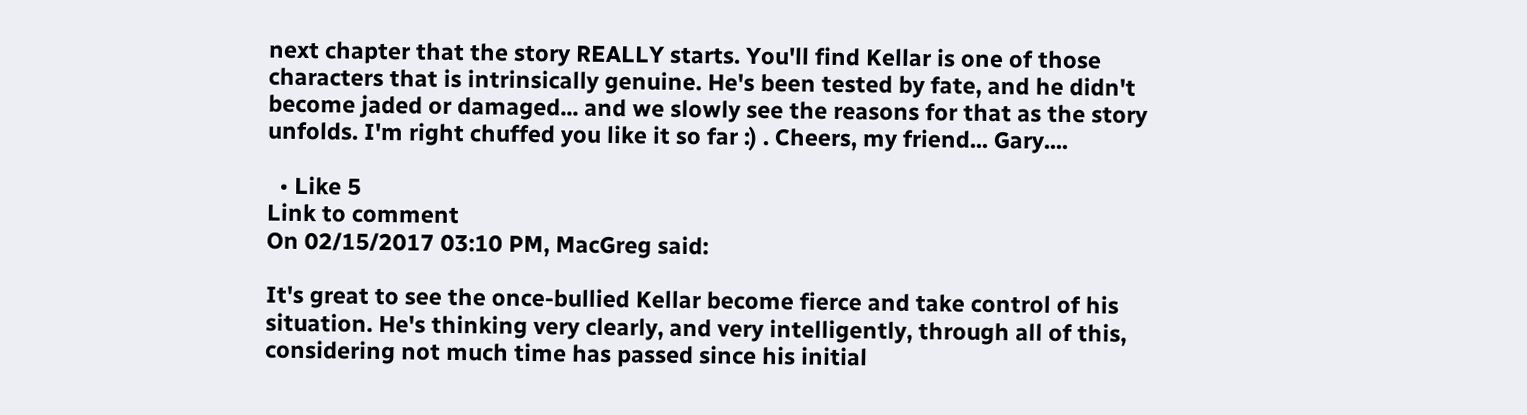next chapter that the story REALLY starts. You'll find Kellar is one of those characters that is intrinsically genuine. He's been tested by fate, and he didn't become jaded or damaged... and we slowly see the reasons for that as the story unfolds. I'm right chuffed you like it so far :) . Cheers, my friend... Gary....

  • Like 5
Link to comment
On 02/15/2017 03:10 PM, MacGreg said:

It's great to see the once-bullied Kellar become fierce and take control of his situation. He's thinking very clearly, and very intelligently, through all of this, considering not much time has passed since his initial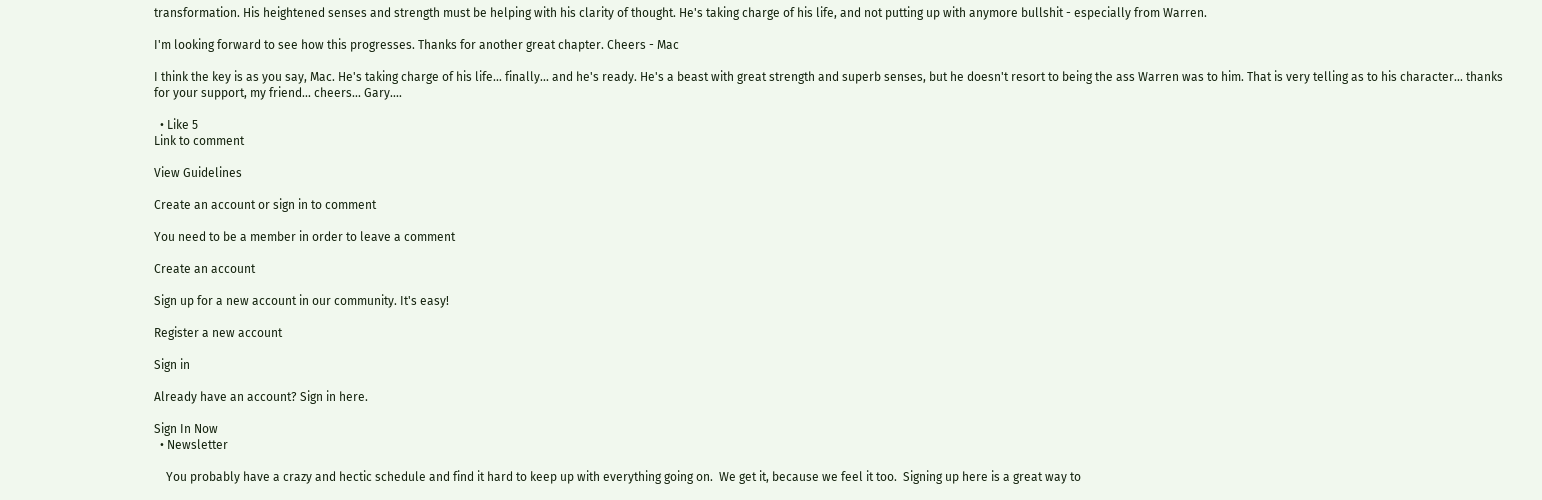transformation. His heightened senses and strength must be helping with his clarity of thought. He's taking charge of his life, and not putting up with anymore bullshit - especially from Warren.

I'm looking forward to see how this progresses. Thanks for another great chapter. Cheers - Mac

I think the key is as you say, Mac. He's taking charge of his life... finally... and he's ready. He's a beast with great strength and superb senses, but he doesn't resort to being the ass Warren was to him. That is very telling as to his character... thanks for your support, my friend... cheers... Gary....

  • Like 5
Link to comment

View Guidelines

Create an account or sign in to comment

You need to be a member in order to leave a comment

Create an account

Sign up for a new account in our community. It's easy!

Register a new account

Sign in

Already have an account? Sign in here.

Sign In Now
  • Newsletter

    You probably have a crazy and hectic schedule and find it hard to keep up with everything going on.  We get it, because we feel it too.  Signing up here is a great way to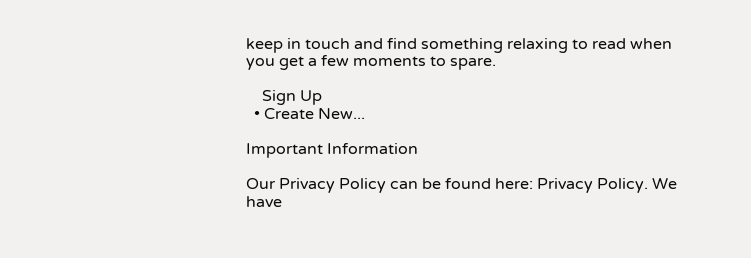keep in touch and find something relaxing to read when you get a few moments to spare.

    Sign Up
  • Create New...

Important Information

Our Privacy Policy can be found here: Privacy Policy. We have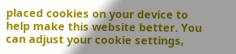placed cookies on your device to help make this website better. You can adjust your cookie settings,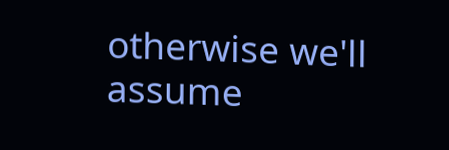otherwise we'll assume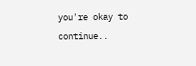you're okay to continue..